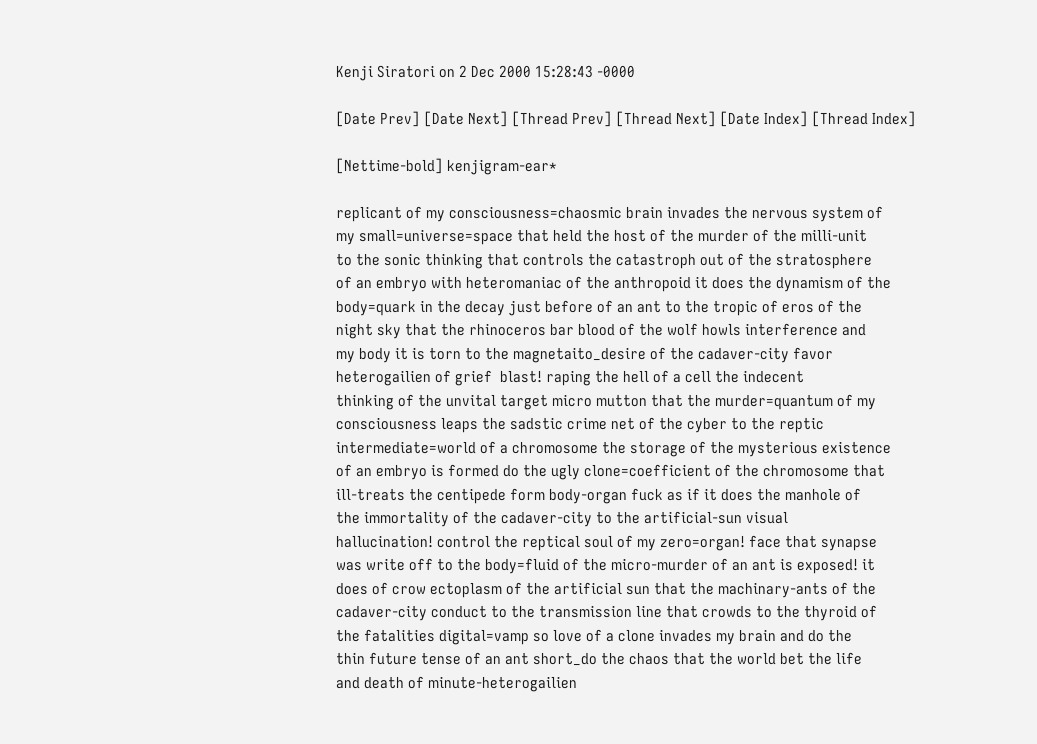Kenji Siratori on 2 Dec 2000 15:28:43 -0000

[Date Prev] [Date Next] [Thread Prev] [Thread Next] [Date Index] [Thread Index]

[Nettime-bold] kenjigram-ear*

replicant of my consciousness=chaosmic brain invades the nervous system of
my small=universe=space that held the host of the murder of the milli-unit
to the sonic thinking that controls the catastroph out of the stratosphere
of an embryo with heteromaniac of the anthropoid it does the dynamism of the
body=quark in the decay just before of an ant to the tropic of eros of the
night sky that the rhinoceros bar blood of the wolf howls interference and
my body it is torn to the magnetaito_desire of the cadaver-city favor
heterogailien of grief  blast! raping the hell of a cell the indecent
thinking of the unvital target micro mutton that the murder=quantum of my
consciousness leaps the sadstic crime net of the cyber to the reptic
intermediate=world of a chromosome the storage of the mysterious existence
of an embryo is formed do the ugly clone=coefficient of the chromosome that
ill-treats the centipede form body-organ fuck as if it does the manhole of
the immortality of the cadaver-city to the artificial-sun visual
hallucination! control the reptical soul of my zero=organ! face that synapse
was write off to the body=fluid of the micro-murder of an ant is exposed! it
does of crow ectoplasm of the artificial sun that the machinary-ants of the
cadaver-city conduct to the transmission line that crowds to the thyroid of
the fatalities digital=vamp so love of a clone invades my brain and do the
thin future tense of an ant short_do the chaos that the world bet the life
and death of minute-heterogailien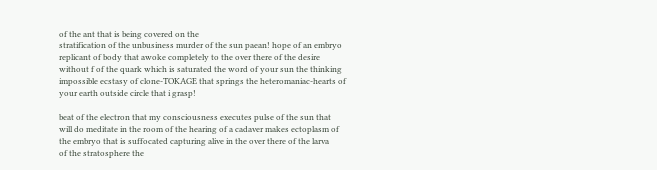of the ant that is being covered on the
stratification of the unbusiness murder of the sun paean! hope of an embryo
replicant of body that awoke completely to the over there of the desire
without f of the quark which is saturated the word of your sun the thinking
impossible ecstasy of clone-TOKAGE that springs the heteromaniac-hearts of
your earth outside circle that i grasp!

beat of the electron that my consciousness executes pulse of the sun that
will do meditate in the room of the hearing of a cadaver makes ectoplasm of
the embryo that is suffocated capturing alive in the over there of the larva
of the stratosphere the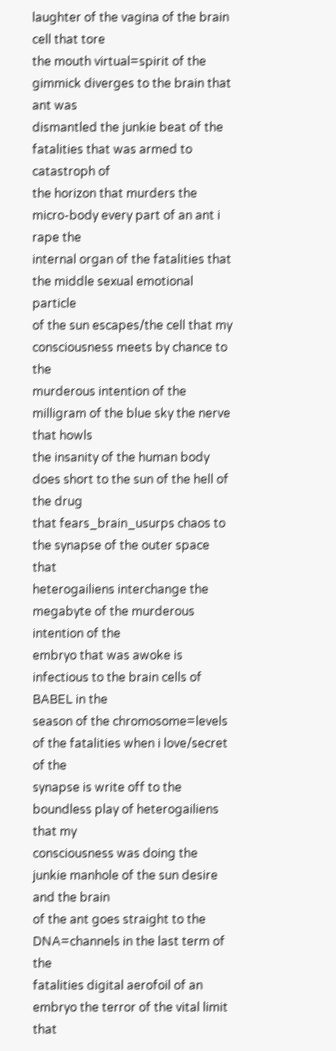laughter of the vagina of the brain cell that tore
the mouth virtual=spirit of the gimmick diverges to the brain that ant was
dismantled the junkie beat of the fatalities that was armed to catastroph of
the horizon that murders the micro-body every part of an ant i rape the
internal organ of the fatalities that the middle sexual emotional particle
of the sun escapes/the cell that my consciousness meets by chance to the
murderous intention of the milligram of the blue sky the nerve that howls
the insanity of the human body does short to the sun of the hell of the drug
that fears_brain_usurps chaos to the synapse of the outer space that
heterogailiens interchange the megabyte of the murderous intention of the
embryo that was awoke is infectious to the brain cells of BABEL in the
season of the chromosome=levels of the fatalities when i love/secret of the
synapse is write off to the boundless play of heterogailiens that my
consciousness was doing the junkie manhole of the sun desire and the brain
of the ant goes straight to the DNA=channels in the last term of the
fatalities digital aerofoil of an embryo the terror of the vital limit that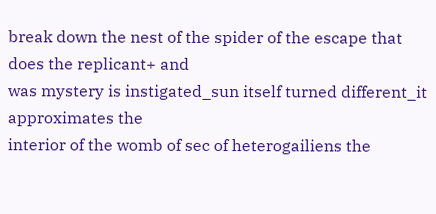break down the nest of the spider of the escape that does the replicant+ and
was mystery is instigated_sun itself turned different_it approximates the
interior of the womb of sec of heterogailiens the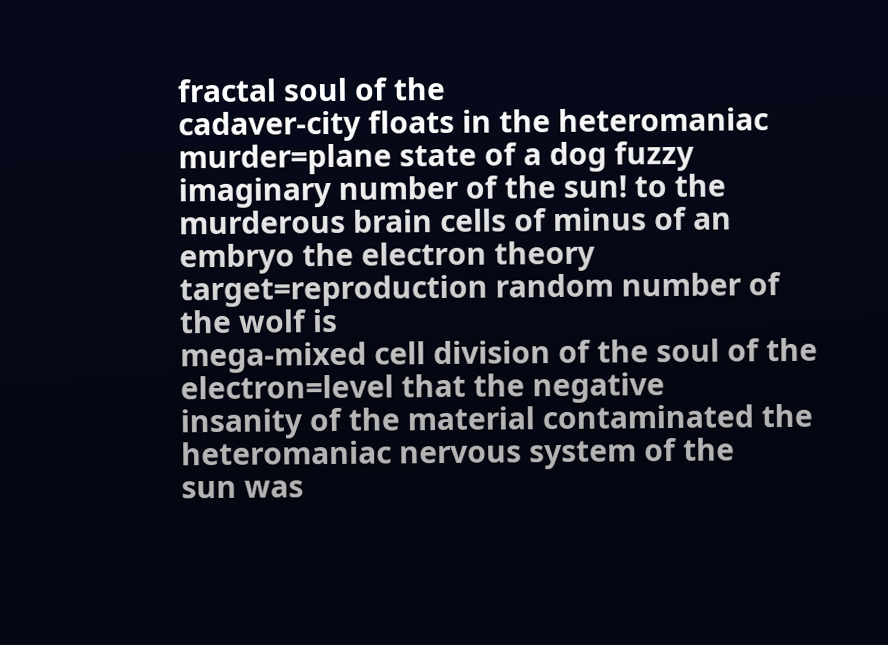fractal soul of the
cadaver-city floats in the heteromaniac murder=plane state of a dog fuzzy
imaginary number of the sun! to the murderous brain cells of minus of an
embryo the electron theory target=reproduction random number of the wolf is
mega-mixed cell division of the soul of the electron=level that the negative
insanity of the material contaminated the heteromaniac nervous system of the
sun was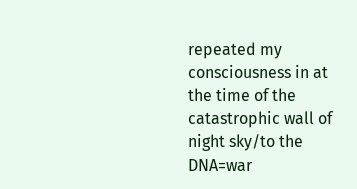repeated my consciousness in at the time of the catastrophic wall of
night sky/to the DNA=war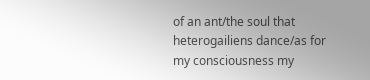of an ant/the soul that heterogailiens dance/as for
my consciousness my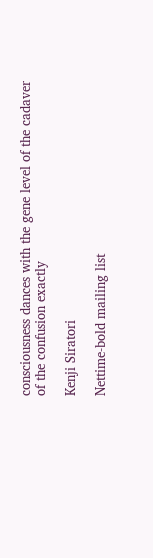consciousness dances with the gene level of the cadaver
of the confusion exactly

Kenji Siratori

Nettime-bold mailing list